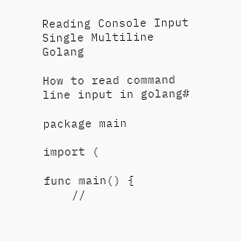Reading Console Input Single Multiline Golang

How to read command line input in golang#

package main

import (

func main() {
    //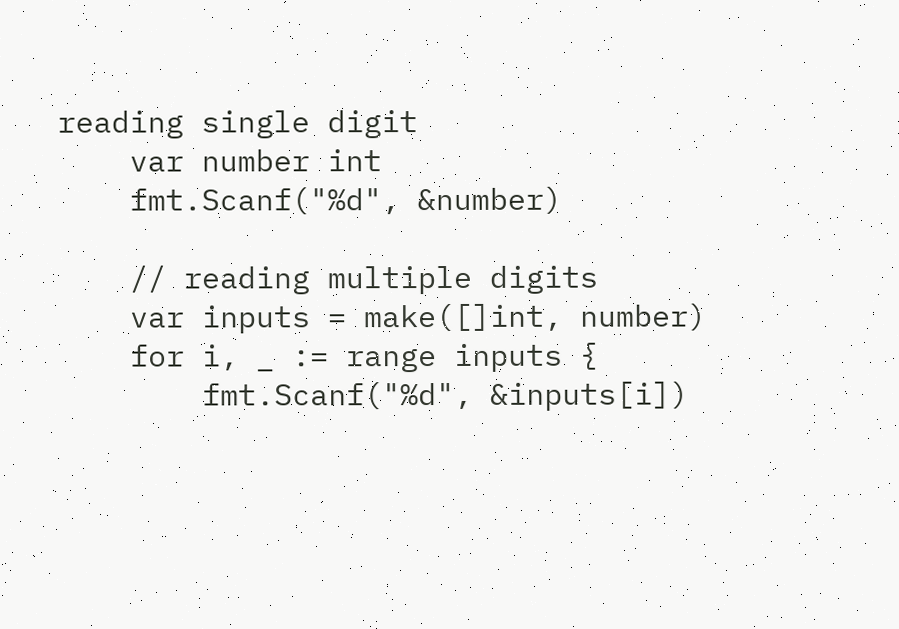reading single digit
    var number int
    fmt.Scanf("%d", &number)

    // reading multiple digits
    var inputs = make([]int, number)
    for i, _ := range inputs {
        fmt.Scanf("%d", &inputs[i])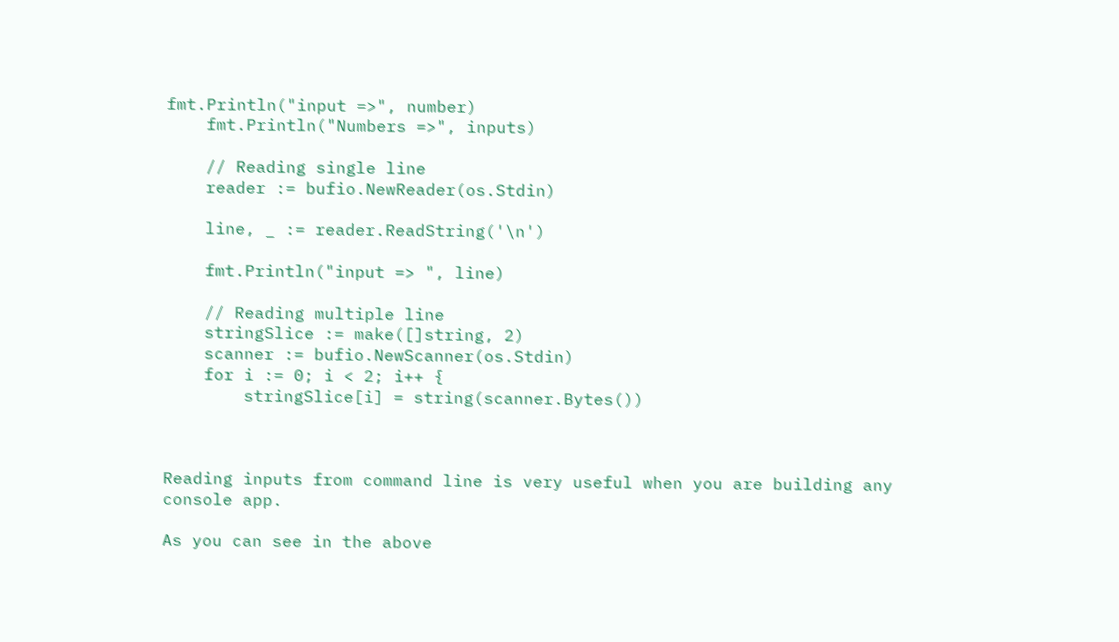fmt.Println("input =>", number)
    fmt.Println("Numbers =>", inputs)

    // Reading single line
    reader := bufio.NewReader(os.Stdin)

    line, _ := reader.ReadString('\n')

    fmt.Println("input => ", line)

    // Reading multiple line
    stringSlice := make([]string, 2)
    scanner := bufio.NewScanner(os.Stdin)
    for i := 0; i < 2; i++ {
        stringSlice[i] = string(scanner.Bytes())



Reading inputs from command line is very useful when you are building any console app.

As you can see in the above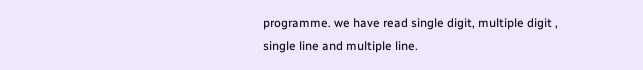programme. we have read single digit, multiple digit , single line and multiple line.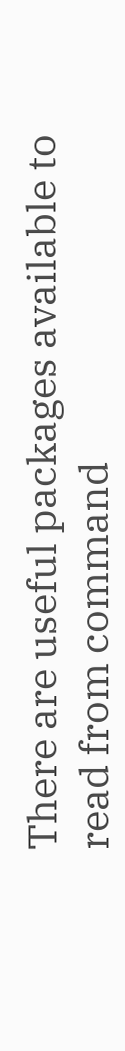There are useful packages available to read from command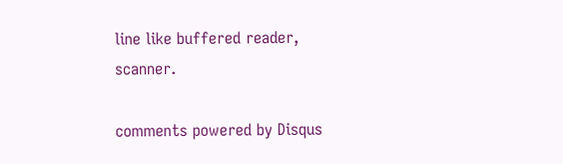line like buffered reader, scanner.

comments powered by Disqus